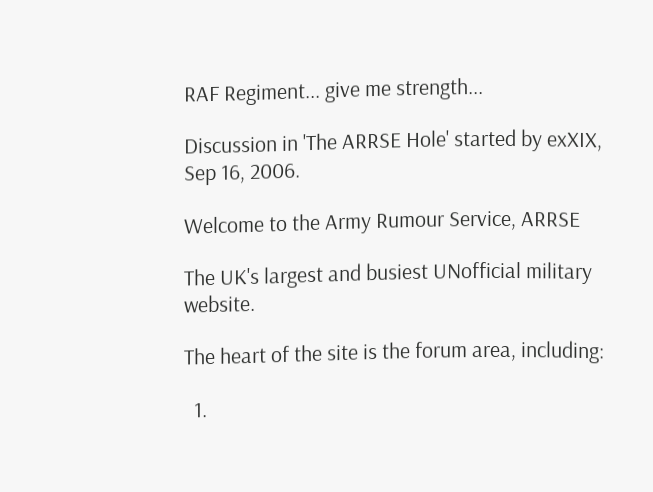RAF Regiment... give me strength...

Discussion in 'The ARRSE Hole' started by exXIX, Sep 16, 2006.

Welcome to the Army Rumour Service, ARRSE

The UK's largest and busiest UNofficial military website.

The heart of the site is the forum area, including:

  1.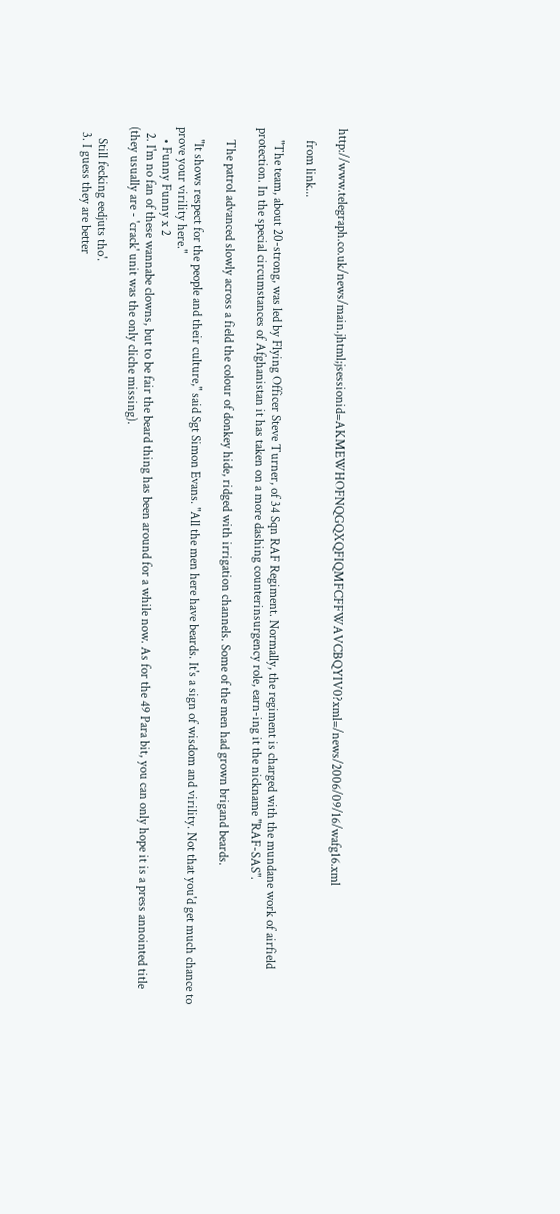http://www.telegraph.co.uk/news/main.jhtml;jsessionid=AKMEWHOFNQGQXQFIQMFCFFWAVCBQYIV0?xml=/news/2006/09/16/wafg16.xml

    from link...

    "The team, about 20-strong, was led by Flying Officer Steve Turner, of 34 Sqn RAF Regiment. Normally, the regiment is charged with the mundane work of airfield protection. In the special circumstances of Afghanistan it has taken on a more dashing counterinsurgency role, earn-ing it the nickname "RAF-SAS".

    The patrol advanced slowly across a field the colour of donkey hide, ridged with irrigation channels. Some of the men had grown brigand beards.

    "It shows respect for the people and their culture," said Sgt Simon Evans. "All the men here have beards. It's a sign of wisdom and virility. Not that you'd get much chance to prove your virility here."
    • Funny Funny x 2
  2. I'm no fan of these wannabe clowns, but to be fair the beard thing has been around for a while now. As for the 49 Para bit, you can only hope it is a press annointed title (they usually are - 'crack' unit was the only cliche missing).

    Still fecking eedjuts tho'.
  3. I guess they are better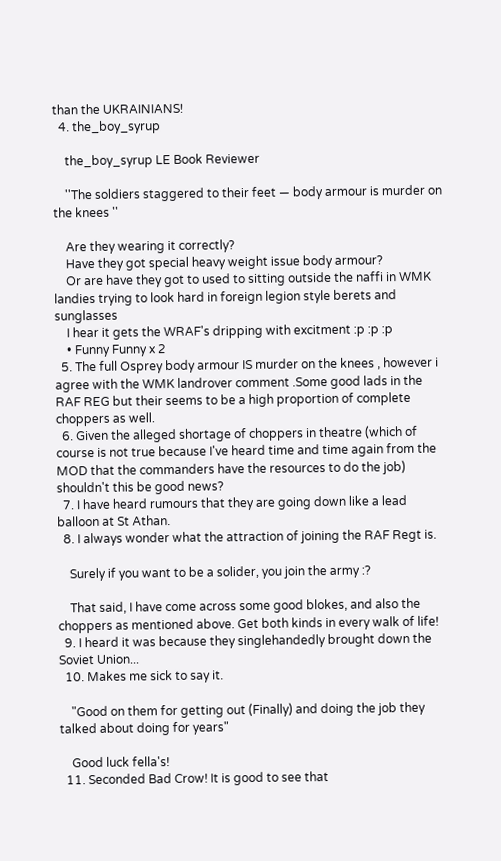than the UKRAINIANS!
  4. the_boy_syrup

    the_boy_syrup LE Book Reviewer

    ''The soldiers staggered to their feet — body armour is murder on the knees ''

    Are they wearing it correctly?
    Have they got special heavy weight issue body armour?
    Or are have they got to used to sitting outside the naffi in WMK landies trying to look hard in foreign legion style berets and sunglasses
    I hear it gets the WRAF's dripping with excitment :p :p :p
    • Funny Funny x 2
  5. The full Osprey body armour IS murder on the knees , however i agree with the WMK landrover comment .Some good lads in the RAF REG but their seems to be a high proportion of complete choppers as well.
  6. Given the alleged shortage of choppers in theatre (which of course is not true because I've heard time and time again from the MOD that the commanders have the resources to do the job) shouldn't this be good news?
  7. I have heard rumours that they are going down like a lead balloon at St Athan.
  8. I always wonder what the attraction of joining the RAF Regt is.

    Surely if you want to be a solider, you join the army :?

    That said, I have come across some good blokes, and also the choppers as mentioned above. Get both kinds in every walk of life!
  9. I heard it was because they singlehandedly brought down the Soviet Union...
  10. Makes me sick to say it.

    "Good on them for getting out (Finally) and doing the job they talked about doing for years"

    Good luck fella's!
  11. Seconded Bad Crow! It is good to see that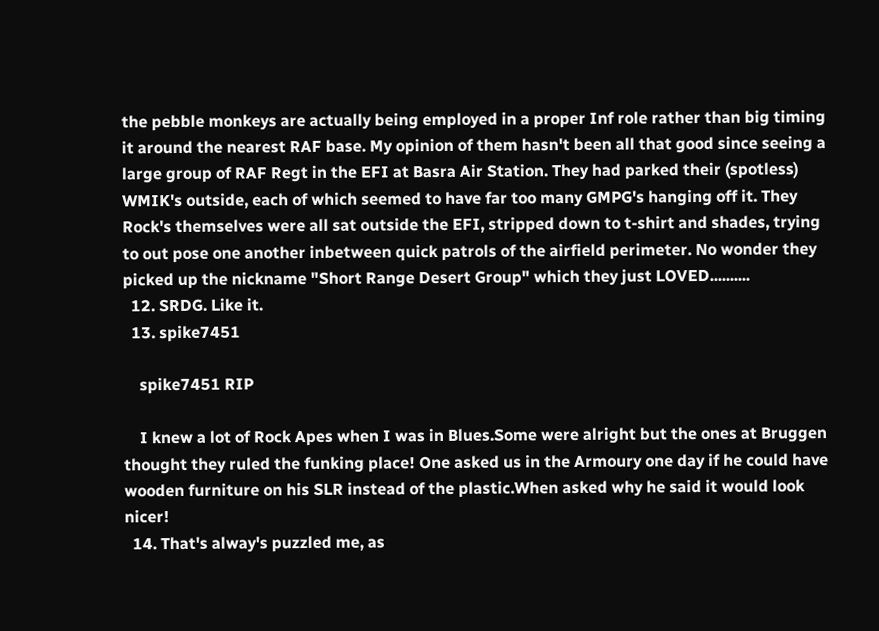the pebble monkeys are actually being employed in a proper Inf role rather than big timing it around the nearest RAF base. My opinion of them hasn't been all that good since seeing a large group of RAF Regt in the EFI at Basra Air Station. They had parked their (spotless) WMIK's outside, each of which seemed to have far too many GMPG's hanging off it. They Rock's themselves were all sat outside the EFI, stripped down to t-shirt and shades, trying to out pose one another inbetween quick patrols of the airfield perimeter. No wonder they picked up the nickname "Short Range Desert Group" which they just LOVED..........
  12. SRDG. Like it.
  13. spike7451

    spike7451 RIP

    I knew a lot of Rock Apes when I was in Blues.Some were alright but the ones at Bruggen thought they ruled the funking place! One asked us in the Armoury one day if he could have wooden furniture on his SLR instead of the plastic.When asked why he said it would look nicer!
  14. That's alway's puzzled me, as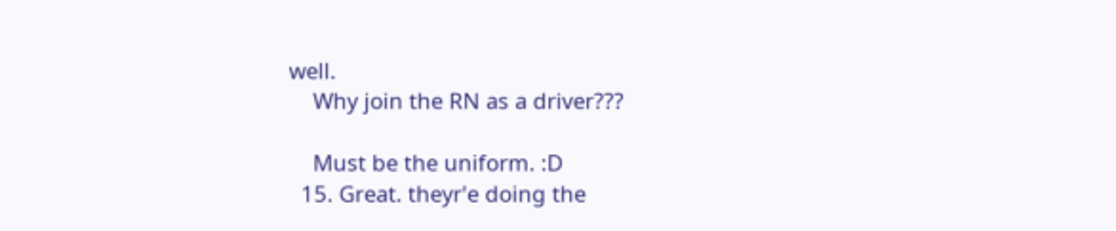well.
    Why join the RN as a driver???

    Must be the uniform. :D
  15. Great. theyr'e doing the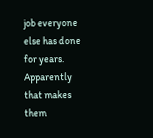job everyone else has done for years. Apparently that makes them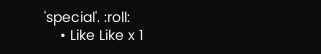'special'. :roll:
    • Like Like x 1